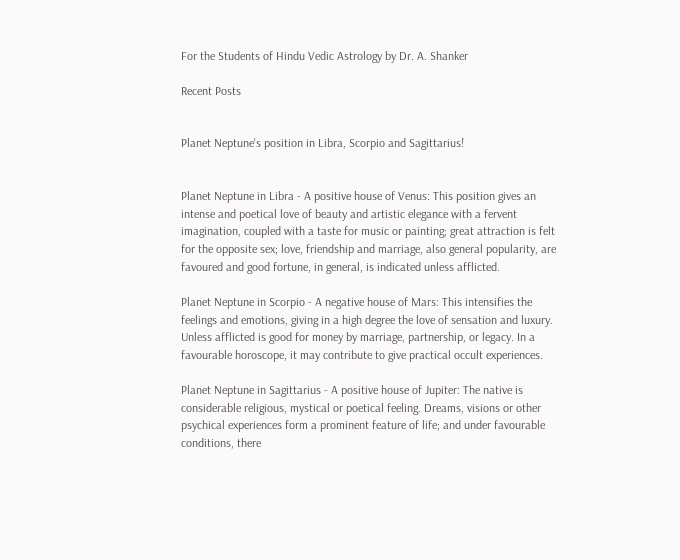For the Students of Hindu Vedic Astrology by Dr. A. Shanker

Recent Posts


Planet Neptune's position in Libra, Scorpio and Sagittarius!


Planet Neptune in Libra - A positive house of Venus: This position gives an intense and poetical love of beauty and artistic elegance with a fervent imagination, coupled with a taste for music or painting; great attraction is felt for the opposite sex; love, friendship and marriage, also general popularity, are favoured and good fortune, in general, is indicated unless afflicted.

Planet Neptune in Scorpio - A negative house of Mars: This intensifies the feelings and emotions, giving in a high degree the love of sensation and luxury. Unless afflicted is good for money by marriage, partnership, or legacy. In a favourable horoscope, it may contribute to give practical occult experiences.

Planet Neptune in Sagittarius - A positive house of Jupiter: The native is considerable religious, mystical or poetical feeling. Dreams, visions or other psychical experiences form a prominent feature of life; and under favourable conditions, there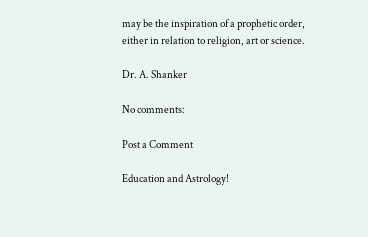may be the inspiration of a prophetic order, either in relation to religion, art or science.

Dr. A. Shanker

No comments:

Post a Comment

Education and Astrology!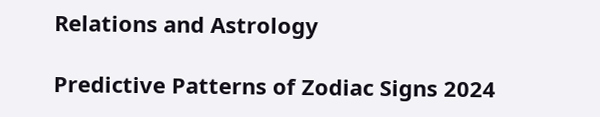Relations and Astrology

Predictive Patterns of Zodiac Signs 2024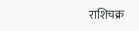राशिचक्र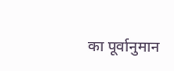का पूर्वानुमान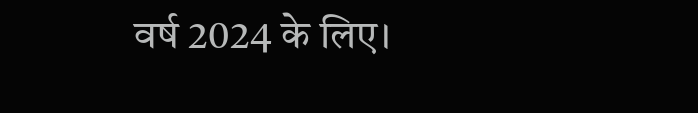वर्ष 2024 के लिए।